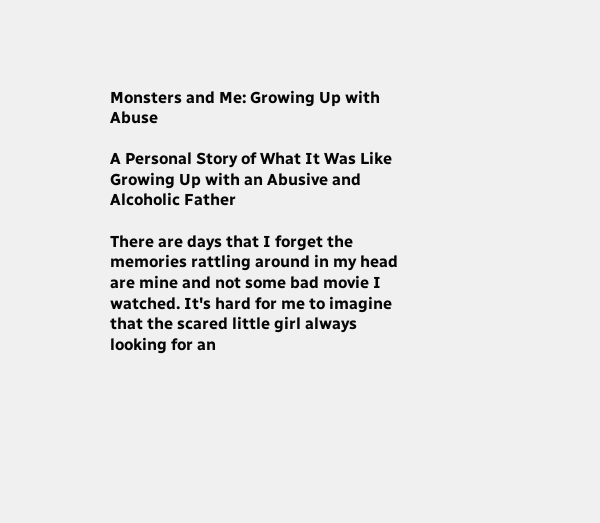Monsters and Me: Growing Up with Abuse

A Personal Story of What It Was Like Growing Up with an Abusive and Alcoholic Father

There are days that I forget the memories rattling around in my head are mine and not some bad movie I watched. It's hard for me to imagine that the scared little girl always looking for an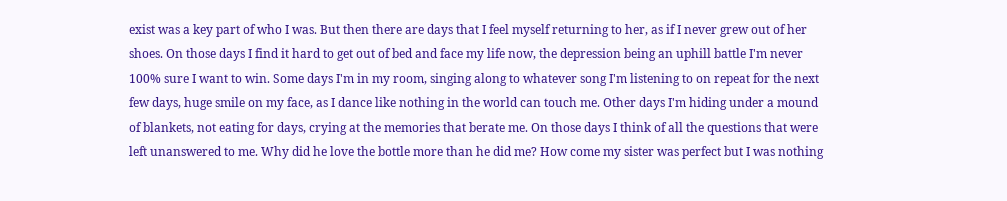exist was a key part of who I was. But then there are days that I feel myself returning to her, as if I never grew out of her shoes. On those days I find it hard to get out of bed and face my life now, the depression being an uphill battle I'm never 100% sure I want to win. Some days I'm in my room, singing along to whatever song I'm listening to on repeat for the next few days, huge smile on my face, as I dance like nothing in the world can touch me. Other days I'm hiding under a mound of blankets, not eating for days, crying at the memories that berate me. On those days I think of all the questions that were left unanswered to me. Why did he love the bottle more than he did me? How come my sister was perfect but I was nothing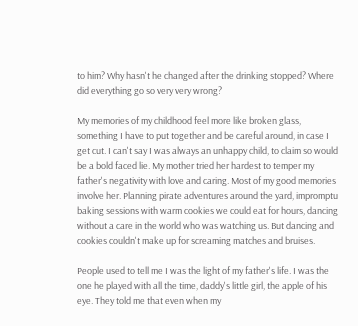to him? Why hasn't he changed after the drinking stopped? Where did everything go so very very wrong?

My memories of my childhood feel more like broken glass, something I have to put together and be careful around, in case I get cut. I can't say I was always an unhappy child, to claim so would be a bold faced lie. My mother tried her hardest to temper my father's negativity with love and caring. Most of my good memories involve her. Planning pirate adventures around the yard, impromptu baking sessions with warm cookies we could eat for hours, dancing without a care in the world who was watching us. But dancing and cookies couldn't make up for screaming matches and bruises.

People used to tell me I was the light of my father's life. I was the one he played with all the time, daddy's little girl, the apple of his eye. They told me that even when my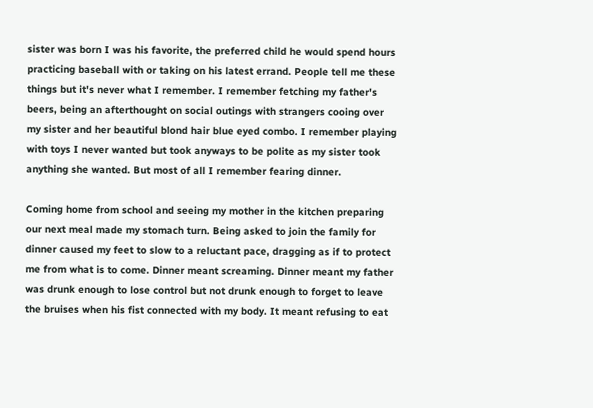sister was born I was his favorite, the preferred child he would spend hours practicing baseball with or taking on his latest errand. People tell me these things but it's never what I remember. I remember fetching my father's beers, being an afterthought on social outings with strangers cooing over my sister and her beautiful blond hair blue eyed combo. I remember playing with toys I never wanted but took anyways to be polite as my sister took anything she wanted. But most of all I remember fearing dinner.

Coming home from school and seeing my mother in the kitchen preparing our next meal made my stomach turn. Being asked to join the family for dinner caused my feet to slow to a reluctant pace, dragging as if to protect me from what is to come. Dinner meant screaming. Dinner meant my father was drunk enough to lose control but not drunk enough to forget to leave the bruises when his fist connected with my body. It meant refusing to eat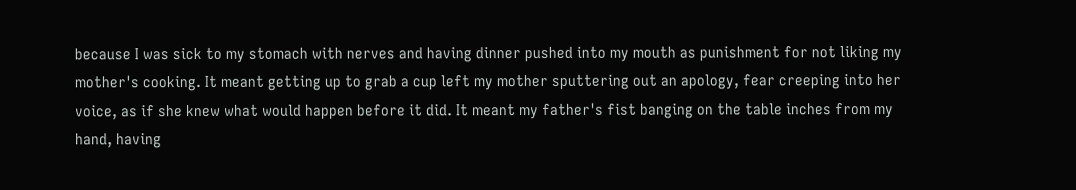because I was sick to my stomach with nerves and having dinner pushed into my mouth as punishment for not liking my mother's cooking. It meant getting up to grab a cup left my mother sputtering out an apology, fear creeping into her voice, as if she knew what would happen before it did. It meant my father's fist banging on the table inches from my hand, having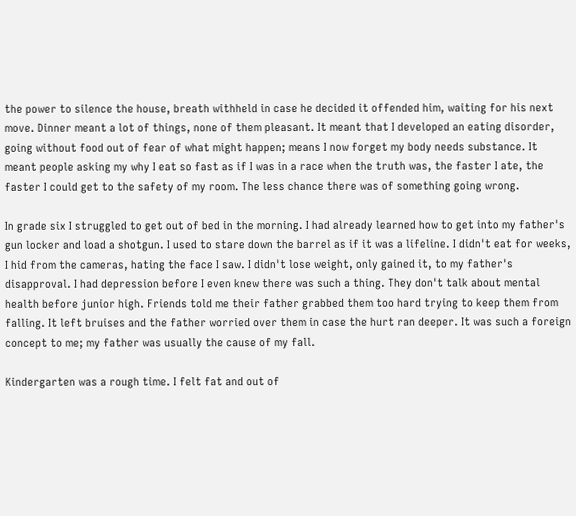the power to silence the house, breath withheld in case he decided it offended him, waiting for his next move. Dinner meant a lot of things, none of them pleasant. It meant that I developed an eating disorder, going without food out of fear of what might happen; means I now forget my body needs substance. It meant people asking my why I eat so fast as if I was in a race when the truth was, the faster I ate, the faster I could get to the safety of my room. The less chance there was of something going wrong.

In grade six I struggled to get out of bed in the morning. I had already learned how to get into my father's gun locker and load a shotgun. I used to stare down the barrel as if it was a lifeline. I didn't eat for weeks, I hid from the cameras, hating the face I saw. I didn't lose weight, only gained it, to my father's disapproval. I had depression before I even knew there was such a thing. They don't talk about mental health before junior high. Friends told me their father grabbed them too hard trying to keep them from falling. It left bruises and the father worried over them in case the hurt ran deeper. It was such a foreign concept to me; my father was usually the cause of my fall.

Kindergarten was a rough time. I felt fat and out of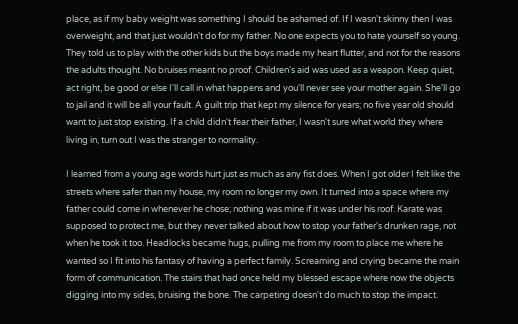place, as if my baby weight was something I should be ashamed of. If I wasn't skinny then I was overweight, and that just wouldn't do for my father. No one expects you to hate yourself so young. They told us to play with the other kids but the boys made my heart flutter, and not for the reasons the adults thought. No bruises meant no proof. Children's aid was used as a weapon. Keep quiet, act right, be good or else I'll call in what happens and you'll never see your mother again. She'll go to jail and it will be all your fault. A guilt trip that kept my silence for years; no five year old should want to just stop existing. If a child didn't fear their father, I wasn't sure what world they where living in, turn out I was the stranger to normality.

I learned from a young age words hurt just as much as any fist does. When I got older I felt like the streets where safer than my house, my room no longer my own. It turned into a space where my father could come in whenever he chose; nothing was mine if it was under his roof. Karate was supposed to protect me, but they never talked about how to stop your father's drunken rage, not when he took it too. Headlocks became hugs, pulling me from my room to place me where he wanted so I fit into his fantasy of having a perfect family. Screaming and crying became the main form of communication. The stairs that had once held my blessed escape where now the objects digging into my sides, bruising the bone. The carpeting doesn't do much to stop the impact.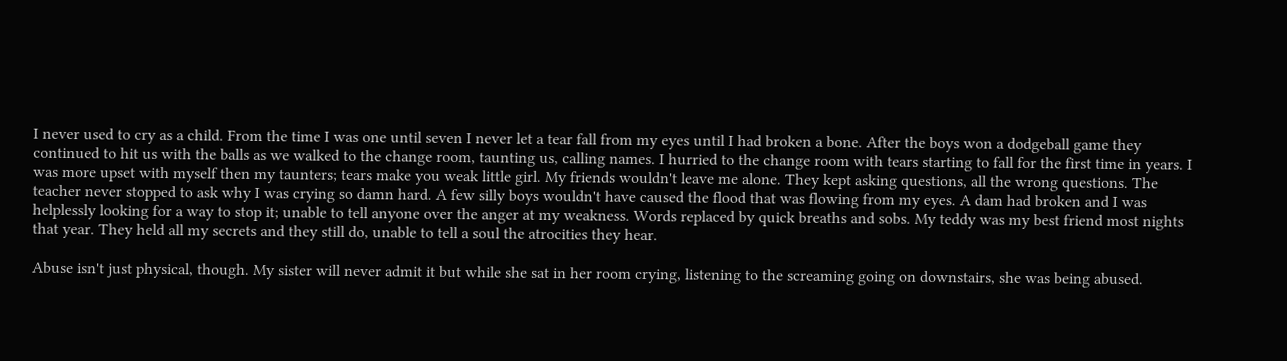I never used to cry as a child. From the time I was one until seven I never let a tear fall from my eyes until I had broken a bone. After the boys won a dodgeball game they continued to hit us with the balls as we walked to the change room, taunting us, calling names. I hurried to the change room with tears starting to fall for the first time in years. I was more upset with myself then my taunters; tears make you weak little girl. My friends wouldn't leave me alone. They kept asking questions, all the wrong questions. The teacher never stopped to ask why I was crying so damn hard. A few silly boys wouldn't have caused the flood that was flowing from my eyes. A dam had broken and I was helplessly looking for a way to stop it; unable to tell anyone over the anger at my weakness. Words replaced by quick breaths and sobs. My teddy was my best friend most nights that year. They held all my secrets and they still do, unable to tell a soul the atrocities they hear.

Abuse isn't just physical, though. My sister will never admit it but while she sat in her room crying, listening to the screaming going on downstairs, she was being abused.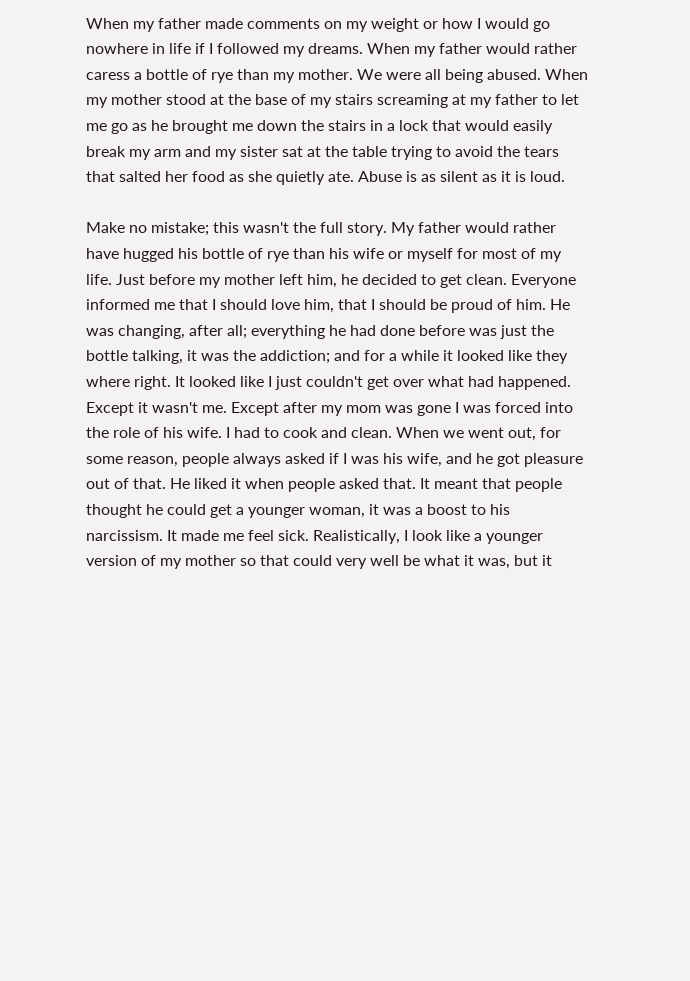When my father made comments on my weight or how I would go nowhere in life if I followed my dreams. When my father would rather caress a bottle of rye than my mother. We were all being abused. When my mother stood at the base of my stairs screaming at my father to let me go as he brought me down the stairs in a lock that would easily break my arm and my sister sat at the table trying to avoid the tears that salted her food as she quietly ate. Abuse is as silent as it is loud.

Make no mistake; this wasn't the full story. My father would rather have hugged his bottle of rye than his wife or myself for most of my life. Just before my mother left him, he decided to get clean. Everyone informed me that I should love him, that I should be proud of him. He was changing, after all; everything he had done before was just the bottle talking, it was the addiction; and for a while it looked like they where right. It looked like I just couldn't get over what had happened. Except it wasn't me. Except after my mom was gone I was forced into the role of his wife. I had to cook and clean. When we went out, for some reason, people always asked if I was his wife, and he got pleasure out of that. He liked it when people asked that. It meant that people thought he could get a younger woman, it was a boost to his narcissism. It made me feel sick. Realistically, I look like a younger version of my mother so that could very well be what it was, but it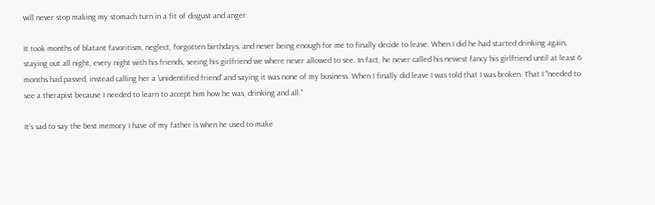will never stop making my stomach turn in a fit of disgust and anger.

It took months of blatant favoritism, neglect, forgotten birthdays, and never being enough for me to finally decide to leave. When I did he had started drinking again, staying out all night, every night with his friends, seeing his girlfriend we where never allowed to see. In fact, he never called his newest fancy his girlfriend until at least 6 months had passed, instead calling her a 'unidentified friend' and saying it was none of my business. When I finally did leave I was told that I was broken. That I "needed to see a therapist because I needed to learn to accept him how he was, drinking and all."

It's sad to say the best memory I have of my father is when he used to make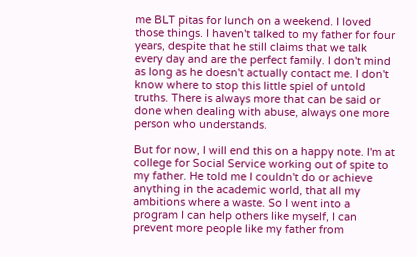me BLT pitas for lunch on a weekend. I loved those things. I haven't talked to my father for four years, despite that he still claims that we talk every day and are the perfect family. I don't mind as long as he doesn't actually contact me. I don't know where to stop this little spiel of untold truths. There is always more that can be said or done when dealing with abuse, always one more person who understands.

But for now, I will end this on a happy note. I'm at college for Social Service working out of spite to my father. He told me I couldn't do or achieve anything in the academic world, that all my ambitions where a waste. So I went into a program I can help others like myself, I can prevent more people like my father from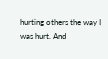hurting others the way I was hurt. And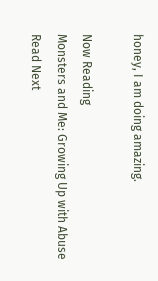honey, I am doing amazing.

Now Reading
Monsters and Me: Growing Up with Abuse
Read Next